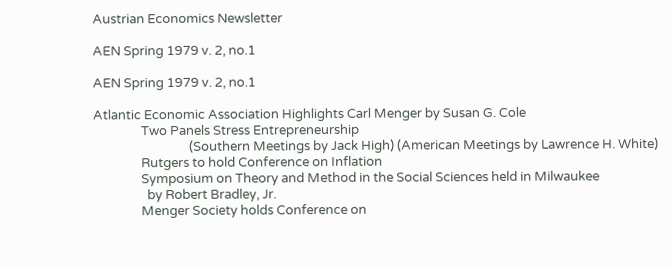Austrian Economics Newsletter

AEN Spring 1979 v. 2, no.1

AEN Spring 1979 v. 2, no.1

Atlantic Economic Association Highlights Carl Menger by Susan G. Cole
                Two Panels Stress Entrepreneurship
                                (Southern Meetings by Jack High) (American Meetings by Lawrence H. White)
                Rutgers to hold Conference on Inflation
                Symposium on Theory and Method in the Social Sciences held in Milwaukee
                  by Robert Bradley, Jr.
                Menger Society holds Conference on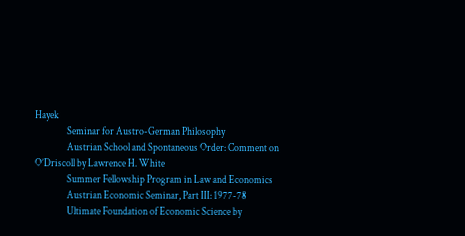Hayek
                Seminar for Austro-German Philosophy
                Austrian School and Spontaneous Order: Comment on O’Driscoll by Lawrence H. White
                Summer Fellowship Program in Law and Economics
                Austrian Economic Seminar, Part III: 1977-78
                Ultimate Foundation of Economic Science by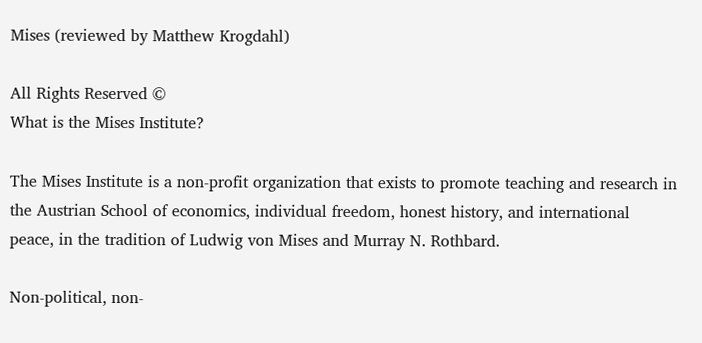Mises (reviewed by Matthew Krogdahl)

All Rights Reserved ©
What is the Mises Institute?

The Mises Institute is a non-profit organization that exists to promote teaching and research in the Austrian School of economics, individual freedom, honest history, and international peace, in the tradition of Ludwig von Mises and Murray N. Rothbard.

Non-political, non-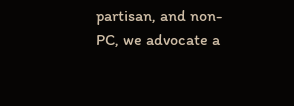partisan, and non-PC, we advocate a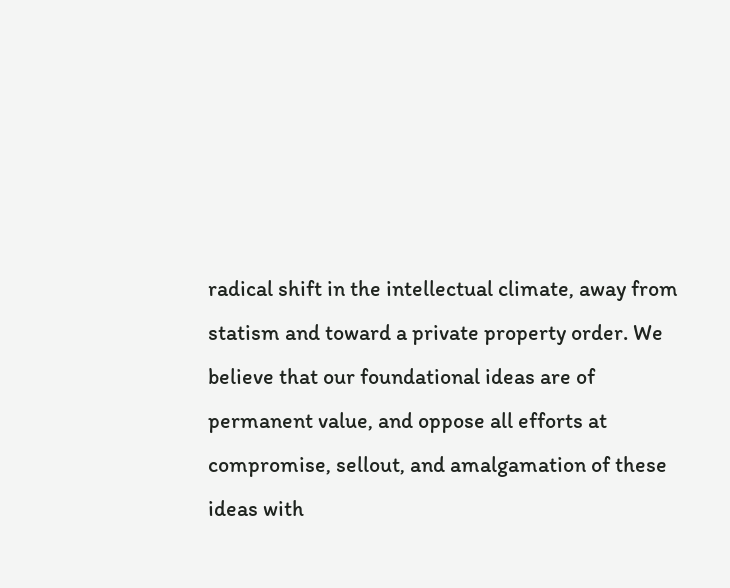radical shift in the intellectual climate, away from statism and toward a private property order. We believe that our foundational ideas are of permanent value, and oppose all efforts at compromise, sellout, and amalgamation of these ideas with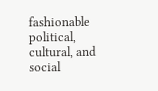fashionable political, cultural, and social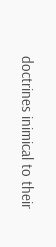doctrines inimical to their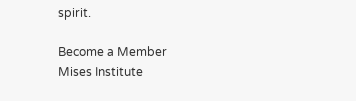spirit.

Become a Member
Mises Institute